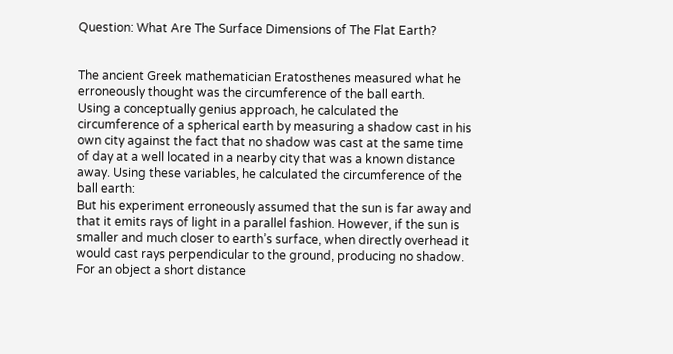Question: What Are The Surface Dimensions of The Flat Earth?


The ancient Greek mathematician Eratosthenes measured what he erroneously thought was the circumference of the ball earth.
Using a conceptually genius approach, he calculated the circumference of a spherical earth by measuring a shadow cast in his own city against the fact that no shadow was cast at the same time of day at a well located in a nearby city that was a known distance away. Using these variables, he calculated the circumference of the ball earth:
But his experiment erroneously assumed that the sun is far away and that it emits rays of light in a parallel fashion. However, if the sun is smaller and much closer to earth’s surface, when directly overhead it would cast rays perpendicular to the ground, producing no shadow. For an object a short distance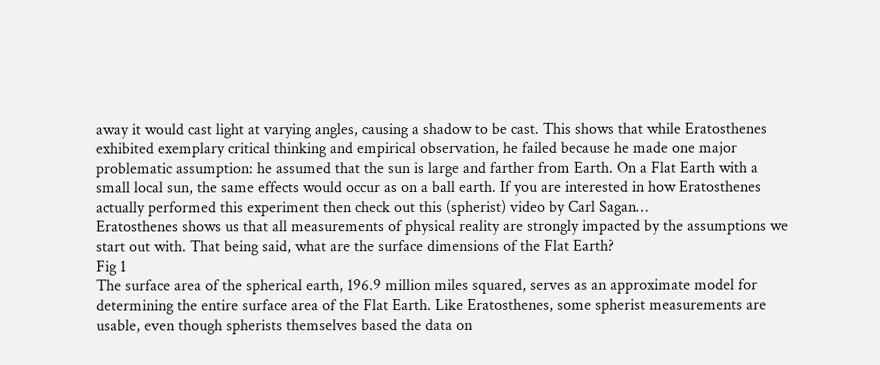away it would cast light at varying angles, causing a shadow to be cast. This shows that while Eratosthenes exhibited exemplary critical thinking and empirical observation, he failed because he made one major problematic assumption: he assumed that the sun is large and farther from Earth. On a Flat Earth with a small local sun, the same effects would occur as on a ball earth. If you are interested in how Eratosthenes actually performed this experiment then check out this (spherist) video by Carl Sagan…
Eratosthenes shows us that all measurements of physical reality are strongly impacted by the assumptions we start out with. That being said, what are the surface dimensions of the Flat Earth?
Fig 1
The surface area of the spherical earth, 196.9 million miles squared, serves as an approximate model for determining the entire surface area of the Flat Earth. Like Eratosthenes, some spherist measurements are usable, even though spherists themselves based the data on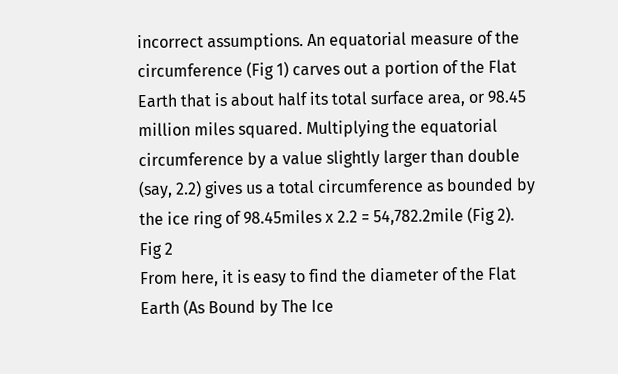incorrect assumptions. An equatorial measure of the circumference (Fig 1) carves out a portion of the Flat Earth that is about half its total surface area, or 98.45 million miles squared. Multiplying the equatorial circumference by a value slightly larger than double (say, 2.2) gives us a total circumference as bounded by the ice ring of 98.45miles x 2.2 = 54,782.2mile (Fig 2).
Fig 2
From here, it is easy to find the diameter of the Flat Earth (As Bound by The Ice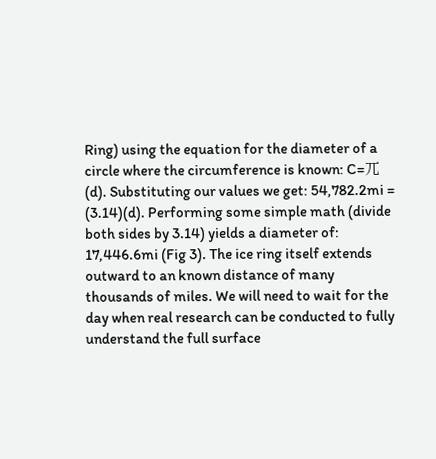Ring) using the equation for the diameter of a circle where the circumference is known: C=兀(d). Substituting our values we get: 54,782.2mi = (3.14)(d). Performing some simple math (divide both sides by 3.14) yields a diameter of: 17,446.6mi (Fig 3). The ice ring itself extends outward to an known distance of many thousands of miles. We will need to wait for the day when real research can be conducted to fully understand the full surface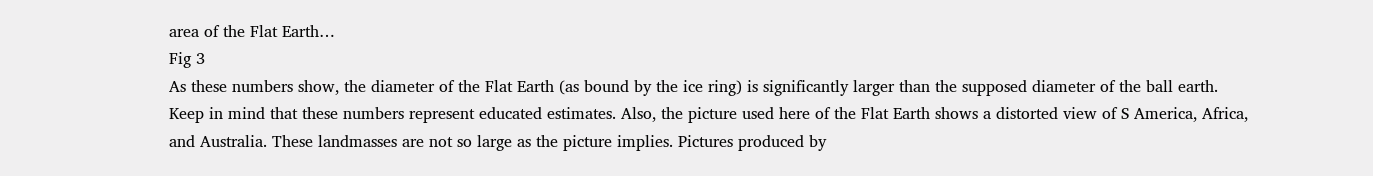area of the Flat Earth…
Fig 3
As these numbers show, the diameter of the Flat Earth (as bound by the ice ring) is significantly larger than the supposed diameter of the ball earth. Keep in mind that these numbers represent educated estimates. Also, the picture used here of the Flat Earth shows a distorted view of S America, Africa, and Australia. These landmasses are not so large as the picture implies. Pictures produced by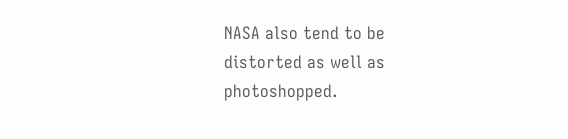NASA also tend to be distorted as well as photoshopped.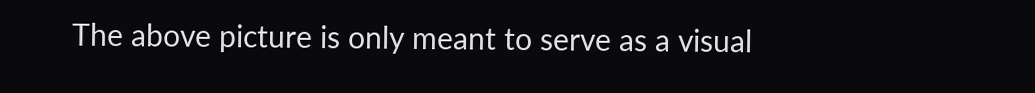The above picture is only meant to serve as a visual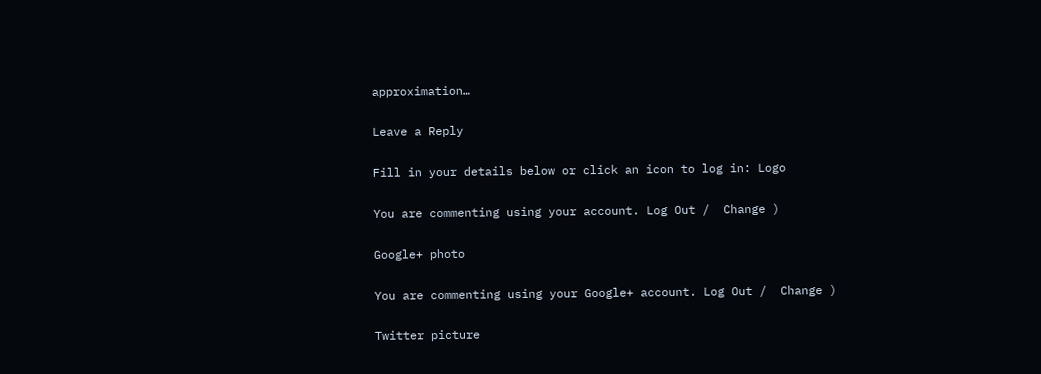approximation…

Leave a Reply

Fill in your details below or click an icon to log in: Logo

You are commenting using your account. Log Out /  Change )

Google+ photo

You are commenting using your Google+ account. Log Out /  Change )

Twitter picture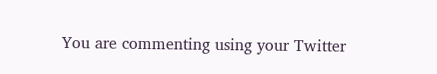You are commenting using your Twitter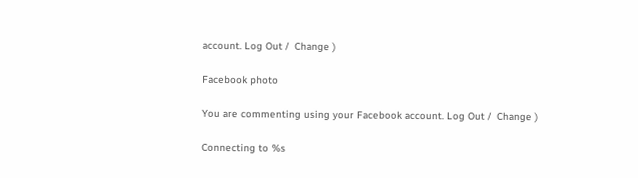account. Log Out /  Change )

Facebook photo

You are commenting using your Facebook account. Log Out /  Change )

Connecting to %s